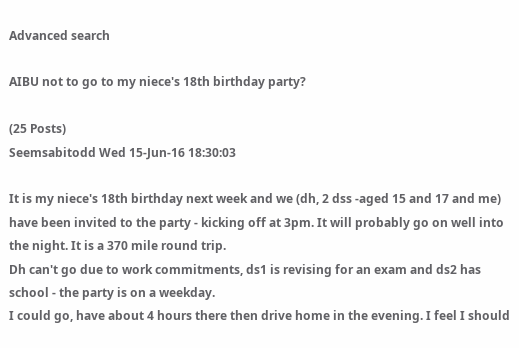Advanced search

AIBU not to go to my niece's 18th birthday party?

(25 Posts)
Seemsabitodd Wed 15-Jun-16 18:30:03

It is my niece's 18th birthday next week and we (dh, 2 dss -aged 15 and 17 and me) have been invited to the party - kicking off at 3pm. It will probably go on well into the night. It is a 370 mile round trip.
Dh can't go due to work commitments, ds1 is revising for an exam and ds2 has school - the party is on a weekday.
I could go, have about 4 hours there then drive home in the evening. I feel I should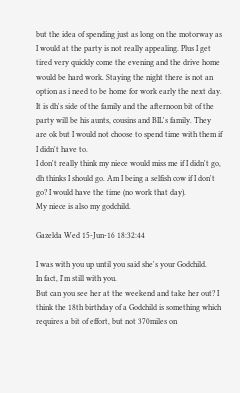but the idea of spending just as long on the motorway as I would at the party is not really appealing. Plus I get tired very quickly come the evening and the drive home would be hard work. Staying the night there is not an option as i need to be home for work early the next day. It is dh's side of the family and the afternoon bit of the party will be his aunts, cousins and BIL's family. They are ok but I would not choose to spend time with them if I didn't have to.
I don't really think my niece would miss me if I didn't go, dh thinks I should go. Am I being a selfish cow if I don't go? I would have the time (no work that day).
My niece is also my godchild.

Gazelda Wed 15-Jun-16 18:32:44

I was with you up until you said she's your Godchild.
In fact, I'm still with you.
But can you see her at the weekend and take her out? I think the 18th birthday of a Godchild is something which requires a bit of effort, but not 370miles on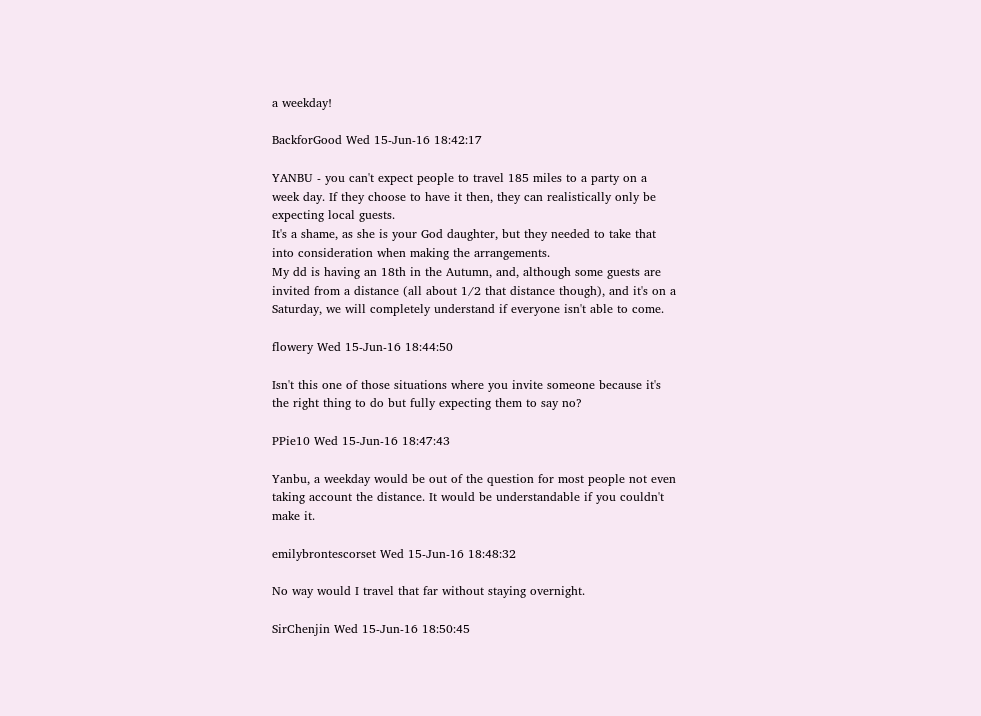a weekday!

BackforGood Wed 15-Jun-16 18:42:17

YANBU - you can't expect people to travel 185 miles to a party on a week day. If they choose to have it then, they can realistically only be expecting local guests.
It's a shame, as she is your God daughter, but they needed to take that into consideration when making the arrangements.
My dd is having an 18th in the Autumn, and, although some guests are invited from a distance (all about 1/2 that distance though), and it's on a Saturday, we will completely understand if everyone isn't able to come.

flowery Wed 15-Jun-16 18:44:50

Isn't this one of those situations where you invite someone because it's the right thing to do but fully expecting them to say no?

PPie10 Wed 15-Jun-16 18:47:43

Yanbu, a weekday would be out of the question for most people not even taking account the distance. It would be understandable if you couldn't make it.

emilybrontescorset Wed 15-Jun-16 18:48:32

No way would I travel that far without staying overnight.

SirChenjin Wed 15-Jun-16 18:50:45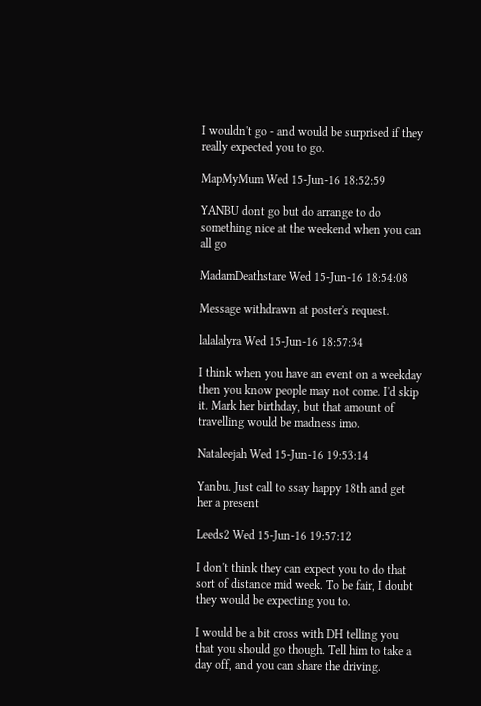I wouldn't go - and would be surprised if they really expected you to go.

MapMyMum Wed 15-Jun-16 18:52:59

YANBU dont go but do arrange to do something nice at the weekend when you can all go

MadamDeathstare Wed 15-Jun-16 18:54:08

Message withdrawn at poster's request.

lalalalyra Wed 15-Jun-16 18:57:34

I think when you have an event on a weekday then you know people may not come. I'd skip it. Mark her birthday, but that amount of travelling would be madness imo.

Nataleejah Wed 15-Jun-16 19:53:14

Yanbu. Just call to ssay happy 18th and get her a present

Leeds2 Wed 15-Jun-16 19:57:12

I don't think they can expect you to do that sort of distance mid week. To be fair, I doubt they would be expecting you to.

I would be a bit cross with DH telling you that you should go though. Tell him to take a day off, and you can share the driving.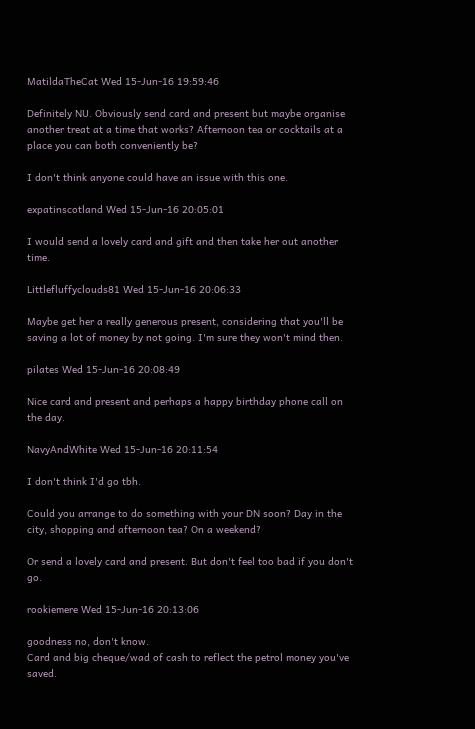MatildaTheCat Wed 15-Jun-16 19:59:46

Definitely NU. Obviously send card and present but maybe organise another treat at a time that works? Afternoon tea or cocktails at a place you can both conveniently be?

I don't think anyone could have an issue with this one.

expatinscotland Wed 15-Jun-16 20:05:01

I would send a lovely card and gift and then take her out another time.

Littlefluffyclouds81 Wed 15-Jun-16 20:06:33

Maybe get her a really generous present, considering that you'll be saving a lot of money by not going. I'm sure they won't mind then.

pilates Wed 15-Jun-16 20:08:49

Nice card and present and perhaps a happy birthday phone call on the day.

NavyAndWhite Wed 15-Jun-16 20:11:54

I don't think I'd go tbh.

Could you arrange to do something with your DN soon? Day in the city, shopping and afternoon tea? On a weekend?

Or send a lovely card and present. But don't feel too bad if you don't go.

rookiemere Wed 15-Jun-16 20:13:06

goodness no, don't know.
Card and big cheque/wad of cash to reflect the petrol money you've saved.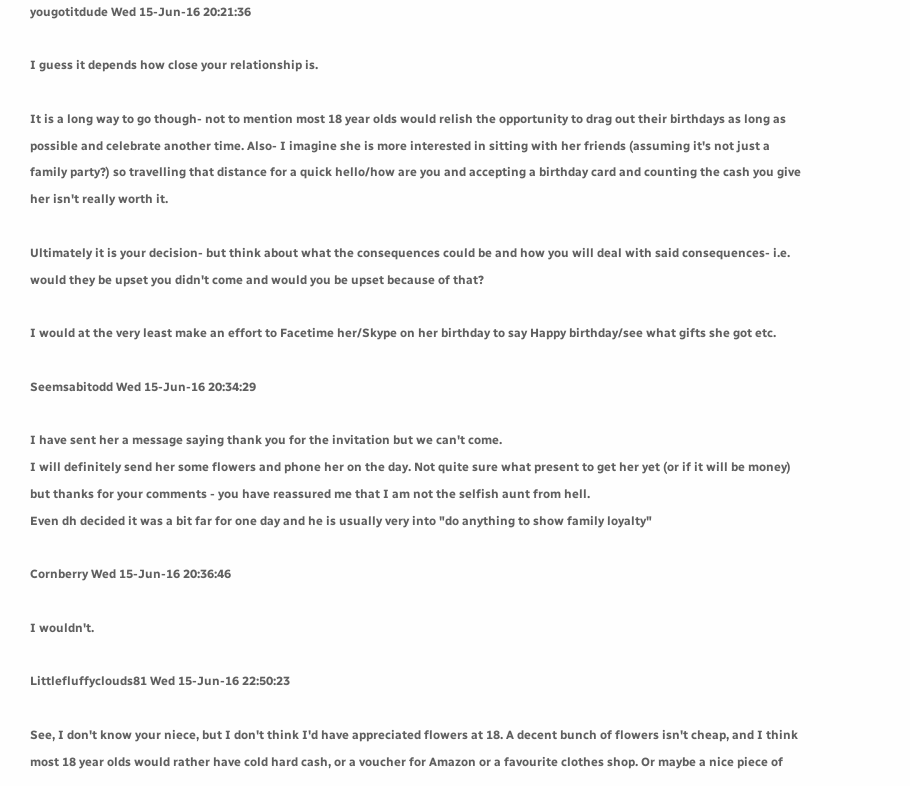yougotitdude Wed 15-Jun-16 20:21:36

I guess it depends how close your relationship is.

It is a long way to go though- not to mention most 18 year olds would relish the opportunity to drag out their birthdays as long as possible and celebrate another time. Also- I imagine she is more interested in sitting with her friends (assuming it's not just a family party?) so travelling that distance for a quick hello/how are you and accepting a birthday card and counting the cash you give her isn't really worth it.

Ultimately it is your decision- but think about what the consequences could be and how you will deal with said consequences- i.e. would they be upset you didn't come and would you be upset because of that?

I would at the very least make an effort to Facetime her/Skype on her birthday to say Happy birthday/see what gifts she got etc.

Seemsabitodd Wed 15-Jun-16 20:34:29

I have sent her a message saying thank you for the invitation but we can't come.
I will definitely send her some flowers and phone her on the day. Not quite sure what present to get her yet (or if it will be money) but thanks for your comments - you have reassured me that I am not the selfish aunt from hell.
Even dh decided it was a bit far for one day and he is usually very into "do anything to show family loyalty"

Cornberry Wed 15-Jun-16 20:36:46

I wouldn't.

Littlefluffyclouds81 Wed 15-Jun-16 22:50:23

See, I don't know your niece, but I don't think I'd have appreciated flowers at 18. A decent bunch of flowers isn't cheap, and I think most 18 year olds would rather have cold hard cash, or a voucher for Amazon or a favourite clothes shop. Or maybe a nice piece of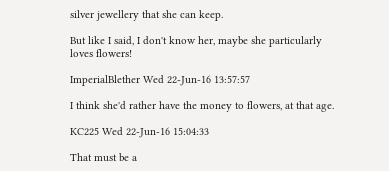silver jewellery that she can keep.

But like I said, I don't know her, maybe she particularly loves flowers!

ImperialBlether Wed 22-Jun-16 13:57:57

I think she'd rather have the money to flowers, at that age.

KC225 Wed 22-Jun-16 15:04:33

That must be a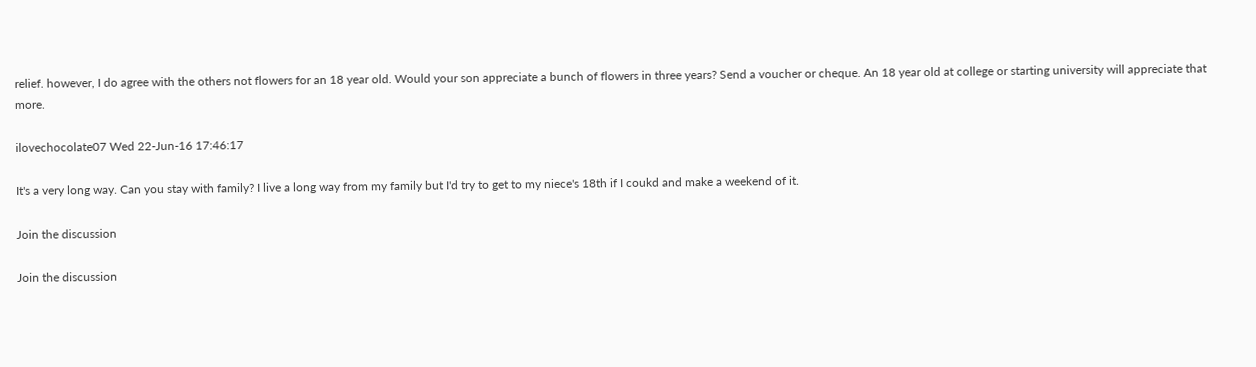relief. however, I do agree with the others not flowers for an 18 year old. Would your son appreciate a bunch of flowers in three years? Send a voucher or cheque. An 18 year old at college or starting university will appreciate that more.

ilovechocolate07 Wed 22-Jun-16 17:46:17

It's a very long way. Can you stay with family? I live a long way from my family but I'd try to get to my niece's 18th if I coukd and make a weekend of it.

Join the discussion

Join the discussion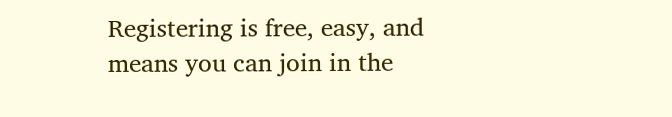Registering is free, easy, and means you can join in the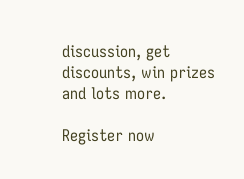discussion, get discounts, win prizes and lots more.

Register now